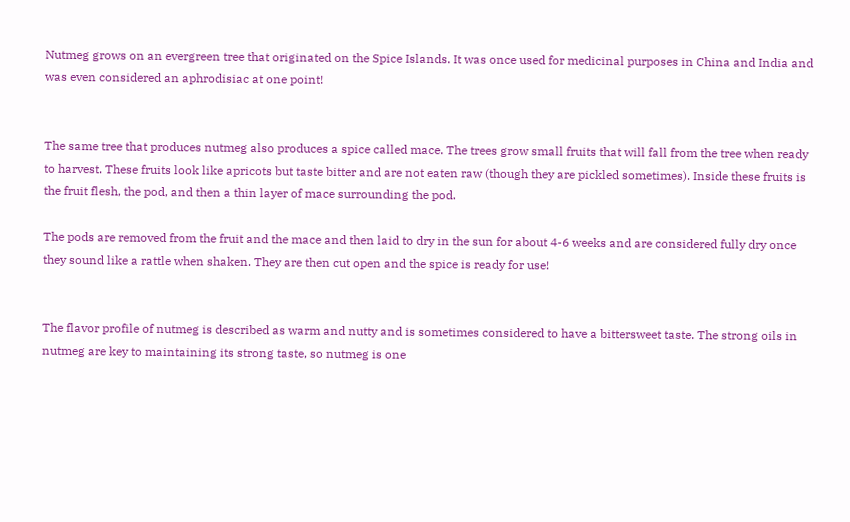Nutmeg grows on an evergreen tree that originated on the Spice Islands. It was once used for medicinal purposes in China and India and was even considered an aphrodisiac at one point!


The same tree that produces nutmeg also produces a spice called mace. The trees grow small fruits that will fall from the tree when ready to harvest. These fruits look like apricots but taste bitter and are not eaten raw (though they are pickled sometimes). Inside these fruits is the fruit flesh, the pod, and then a thin layer of mace surrounding the pod.

The pods are removed from the fruit and the mace and then laid to dry in the sun for about 4-6 weeks and are considered fully dry once they sound like a rattle when shaken. They are then cut open and the spice is ready for use!


The flavor profile of nutmeg is described as warm and nutty and is sometimes considered to have a bittersweet taste. The strong oils in nutmeg are key to maintaining its strong taste, so nutmeg is one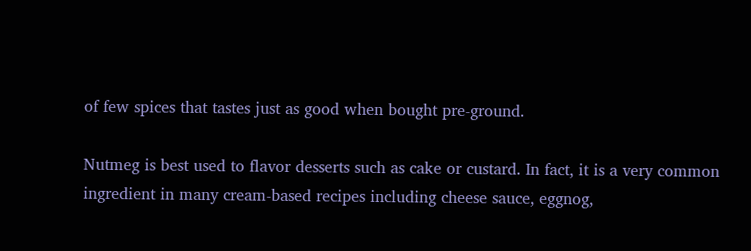of few spices that tastes just as good when bought pre-ground.

Nutmeg is best used to flavor desserts such as cake or custard. In fact, it is a very common ingredient in many cream-based recipes including cheese sauce, eggnog,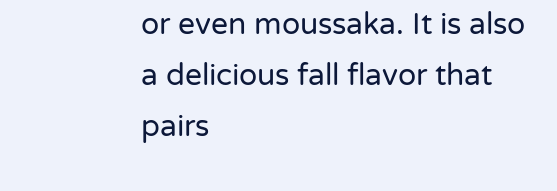or even moussaka. It is also a delicious fall flavor that pairs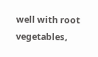well with root vegetables,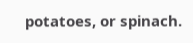potatoes, or spinach.